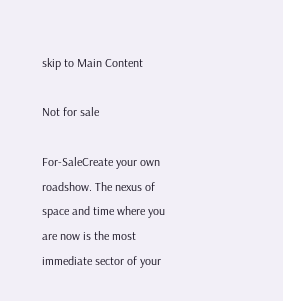skip to Main Content

Not for sale

For-SaleCreate your own roadshow. The nexus of space and time where you are now is the most immediate sector of your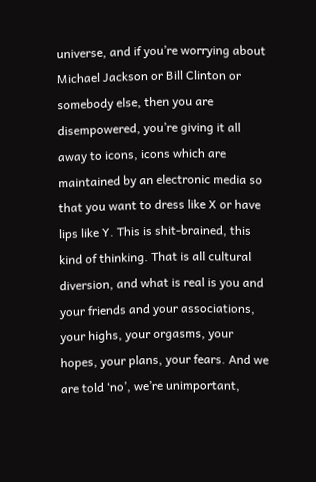universe, and if you’re worrying about Michael Jackson or Bill Clinton or somebody else, then you are disempowered, you’re giving it all away to icons, icons which are maintained by an electronic media so that you want to dress like X or have lips like Y. This is shit-brained, this kind of thinking. That is all cultural diversion, and what is real is you and your friends and your associations, your highs, your orgasms, your hopes, your plans, your fears. And we are told ‘no’, we’re unimportant,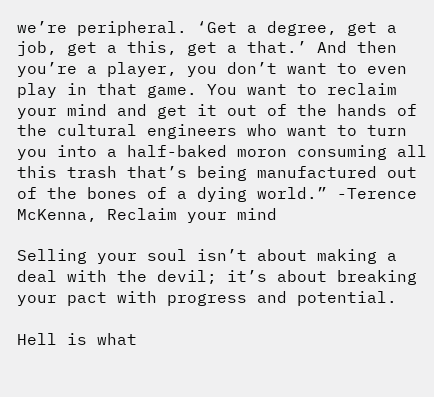we’re peripheral. ‘Get a degree, get a job, get a this, get a that.’ And then you’re a player, you don’t want to even play in that game. You want to reclaim your mind and get it out of the hands of the cultural engineers who want to turn you into a half-baked moron consuming all this trash that’s being manufactured out of the bones of a dying world.” -Terence McKenna, Reclaim your mind

Selling your soul isn’t about making a deal with the devil; it’s about breaking your pact with progress and potential.

Hell is what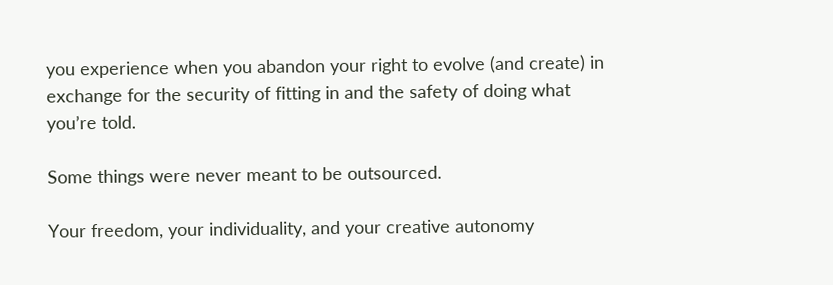you experience when you abandon your right to evolve (and create) in exchange for the security of fitting in and the safety of doing what you’re told.

Some things were never meant to be outsourced.

Your freedom, your individuality, and your creative autonomy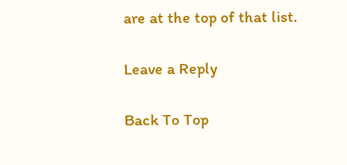are at the top of that list.

Leave a Reply

Back To Top